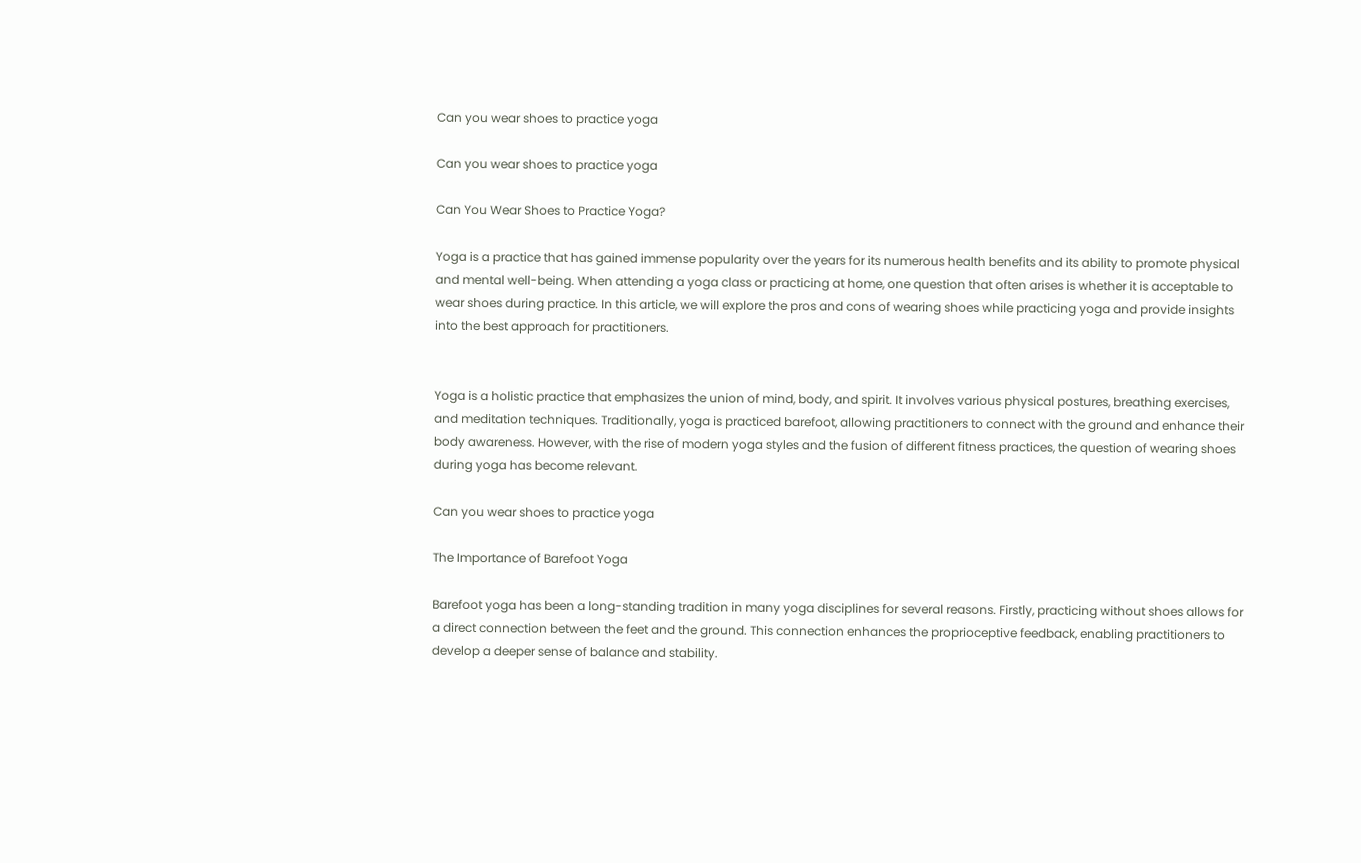Can you wear shoes to practice yoga

Can you wear shoes to practice yoga

Can You Wear Shoes to Practice Yoga?

Yoga is a practice that has gained immense popularity over the years for its numerous health benefits and its ability to promote physical and mental well-being. When attending a yoga class or practicing at home, one question that often arises is whether it is acceptable to wear shoes during practice. In this article, we will explore the pros and cons of wearing shoes while practicing yoga and provide insights into the best approach for practitioners.


Yoga is a holistic practice that emphasizes the union of mind, body, and spirit. It involves various physical postures, breathing exercises, and meditation techniques. Traditionally, yoga is practiced barefoot, allowing practitioners to connect with the ground and enhance their body awareness. However, with the rise of modern yoga styles and the fusion of different fitness practices, the question of wearing shoes during yoga has become relevant.

Can you wear shoes to practice yoga

The Importance of Barefoot Yoga

Barefoot yoga has been a long-standing tradition in many yoga disciplines for several reasons. Firstly, practicing without shoes allows for a direct connection between the feet and the ground. This connection enhances the proprioceptive feedback, enabling practitioners to develop a deeper sense of balance and stability.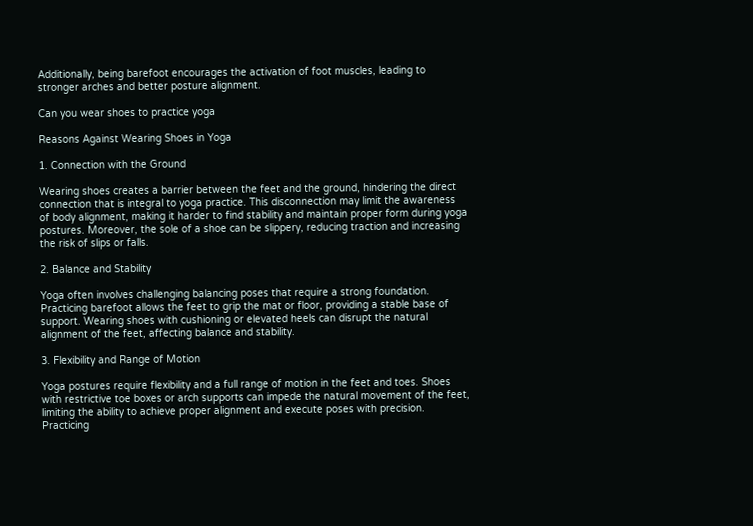Additionally, being barefoot encourages the activation of foot muscles, leading to stronger arches and better posture alignment.

Can you wear shoes to practice yoga

Reasons Against Wearing Shoes in Yoga

1. Connection with the Ground

Wearing shoes creates a barrier between the feet and the ground, hindering the direct connection that is integral to yoga practice. This disconnection may limit the awareness of body alignment, making it harder to find stability and maintain proper form during yoga postures. Moreover, the sole of a shoe can be slippery, reducing traction and increasing the risk of slips or falls.

2. Balance and Stability

Yoga often involves challenging balancing poses that require a strong foundation. Practicing barefoot allows the feet to grip the mat or floor, providing a stable base of support. Wearing shoes with cushioning or elevated heels can disrupt the natural alignment of the feet, affecting balance and stability.

3. Flexibility and Range of Motion

Yoga postures require flexibility and a full range of motion in the feet and toes. Shoes with restrictive toe boxes or arch supports can impede the natural movement of the feet, limiting the ability to achieve proper alignment and execute poses with precision. Practicing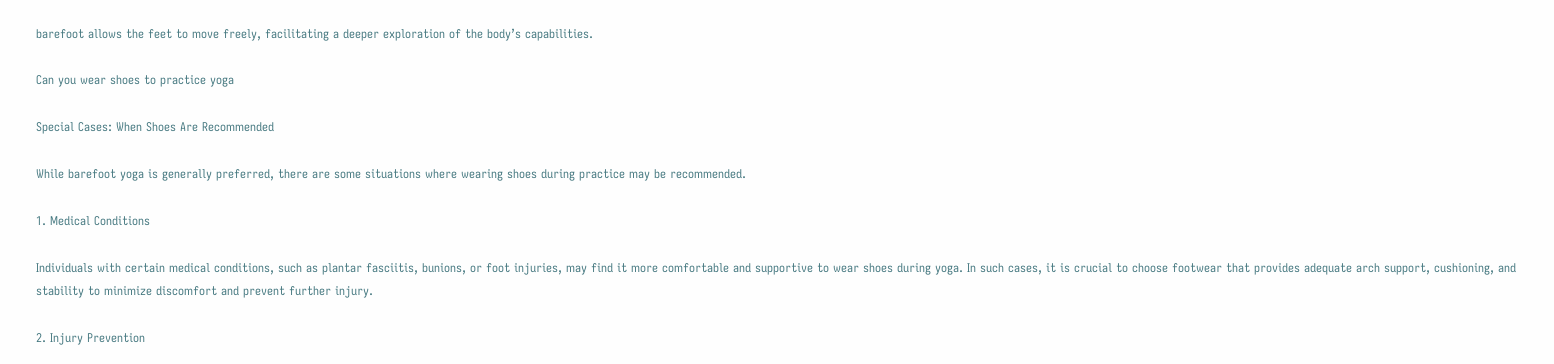barefoot allows the feet to move freely, facilitating a deeper exploration of the body’s capabilities.

Can you wear shoes to practice yoga

Special Cases: When Shoes Are Recommended

While barefoot yoga is generally preferred, there are some situations where wearing shoes during practice may be recommended.

1. Medical Conditions

Individuals with certain medical conditions, such as plantar fasciitis, bunions, or foot injuries, may find it more comfortable and supportive to wear shoes during yoga. In such cases, it is crucial to choose footwear that provides adequate arch support, cushioning, and stability to minimize discomfort and prevent further injury.

2. Injury Prevention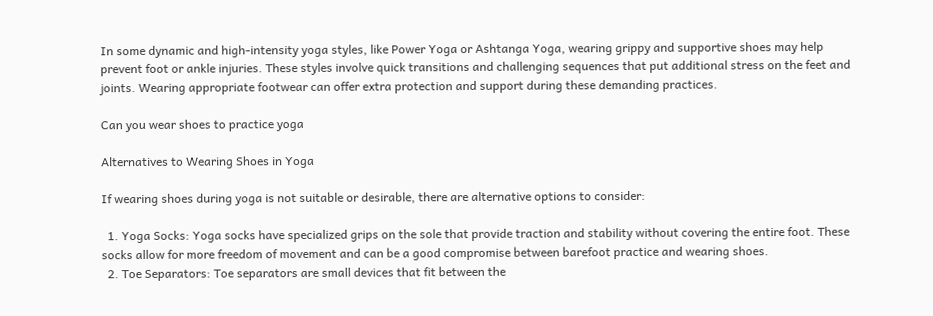In some dynamic and high-intensity yoga styles, like Power Yoga or Ashtanga Yoga, wearing grippy and supportive shoes may help prevent foot or ankle injuries. These styles involve quick transitions and challenging sequences that put additional stress on the feet and joints. Wearing appropriate footwear can offer extra protection and support during these demanding practices.

Can you wear shoes to practice yoga

Alternatives to Wearing Shoes in Yoga

If wearing shoes during yoga is not suitable or desirable, there are alternative options to consider:

  1. Yoga Socks: Yoga socks have specialized grips on the sole that provide traction and stability without covering the entire foot. These socks allow for more freedom of movement and can be a good compromise between barefoot practice and wearing shoes.
  2. Toe Separators: Toe separators are small devices that fit between the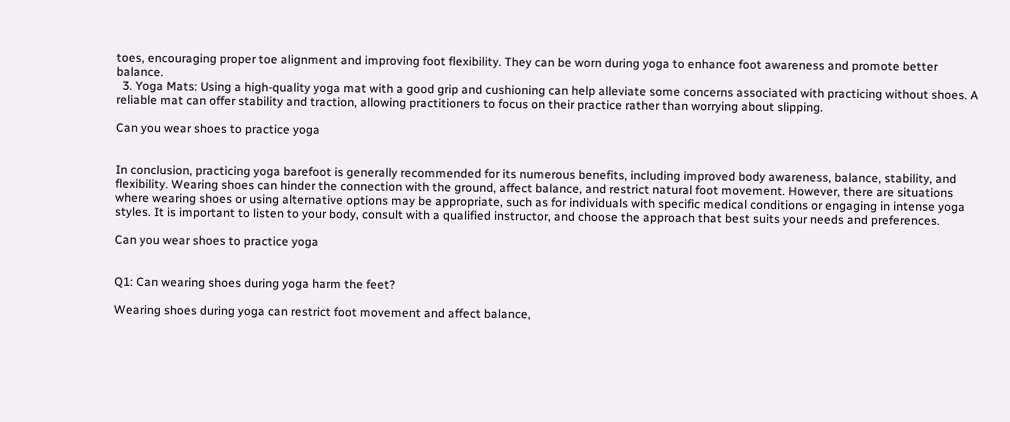toes, encouraging proper toe alignment and improving foot flexibility. They can be worn during yoga to enhance foot awareness and promote better balance.
  3. Yoga Mats: Using a high-quality yoga mat with a good grip and cushioning can help alleviate some concerns associated with practicing without shoes. A reliable mat can offer stability and traction, allowing practitioners to focus on their practice rather than worrying about slipping.

Can you wear shoes to practice yoga


In conclusion, practicing yoga barefoot is generally recommended for its numerous benefits, including improved body awareness, balance, stability, and flexibility. Wearing shoes can hinder the connection with the ground, affect balance, and restrict natural foot movement. However, there are situations where wearing shoes or using alternative options may be appropriate, such as for individuals with specific medical conditions or engaging in intense yoga styles. It is important to listen to your body, consult with a qualified instructor, and choose the approach that best suits your needs and preferences.

Can you wear shoes to practice yoga


Q1: Can wearing shoes during yoga harm the feet?

Wearing shoes during yoga can restrict foot movement and affect balance,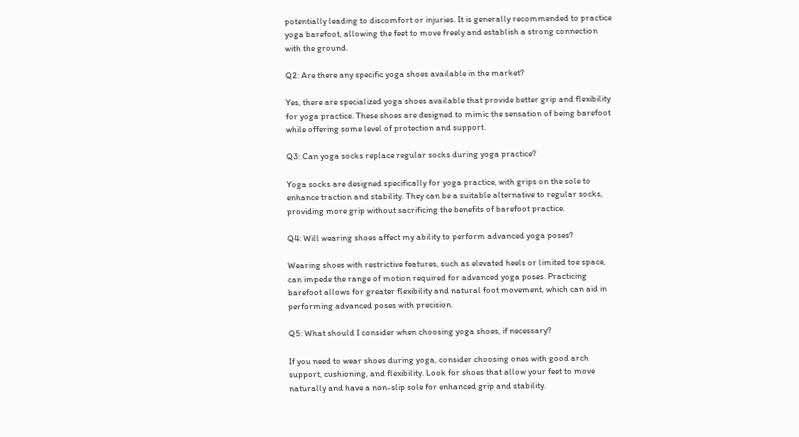potentially leading to discomfort or injuries. It is generally recommended to practice yoga barefoot, allowing the feet to move freely and establish a strong connection with the ground.

Q2: Are there any specific yoga shoes available in the market?

Yes, there are specialized yoga shoes available that provide better grip and flexibility for yoga practice. These shoes are designed to mimic the sensation of being barefoot while offering some level of protection and support.

Q3: Can yoga socks replace regular socks during yoga practice?

Yoga socks are designed specifically for yoga practice, with grips on the sole to enhance traction and stability. They can be a suitable alternative to regular socks, providing more grip without sacrificing the benefits of barefoot practice.

Q4: Will wearing shoes affect my ability to perform advanced yoga poses?

Wearing shoes with restrictive features, such as elevated heels or limited toe space, can impede the range of motion required for advanced yoga poses. Practicing barefoot allows for greater flexibility and natural foot movement, which can aid in performing advanced poses with precision.

Q5: What should I consider when choosing yoga shoes, if necessary?

If you need to wear shoes during yoga, consider choosing ones with good arch support, cushioning, and flexibility. Look for shoes that allow your feet to move naturally and have a non-slip sole for enhanced grip and stability.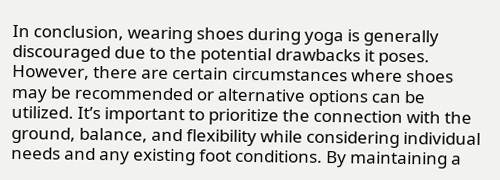In conclusion, wearing shoes during yoga is generally discouraged due to the potential drawbacks it poses. However, there are certain circumstances where shoes may be recommended or alternative options can be utilized. It’s important to prioritize the connection with the ground, balance, and flexibility while considering individual needs and any existing foot conditions. By maintaining a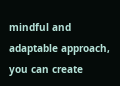mindful and adaptable approach, you can create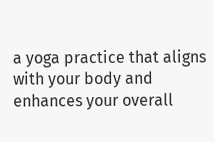a yoga practice that aligns with your body and enhances your overall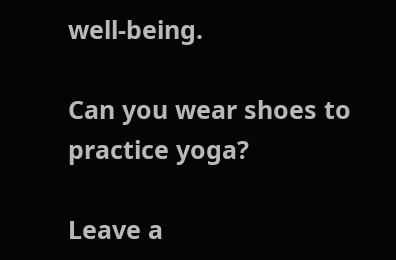well-being.

Can you wear shoes to practice yoga?

Leave a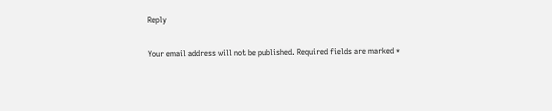Reply

Your email address will not be published. Required fields are marked *